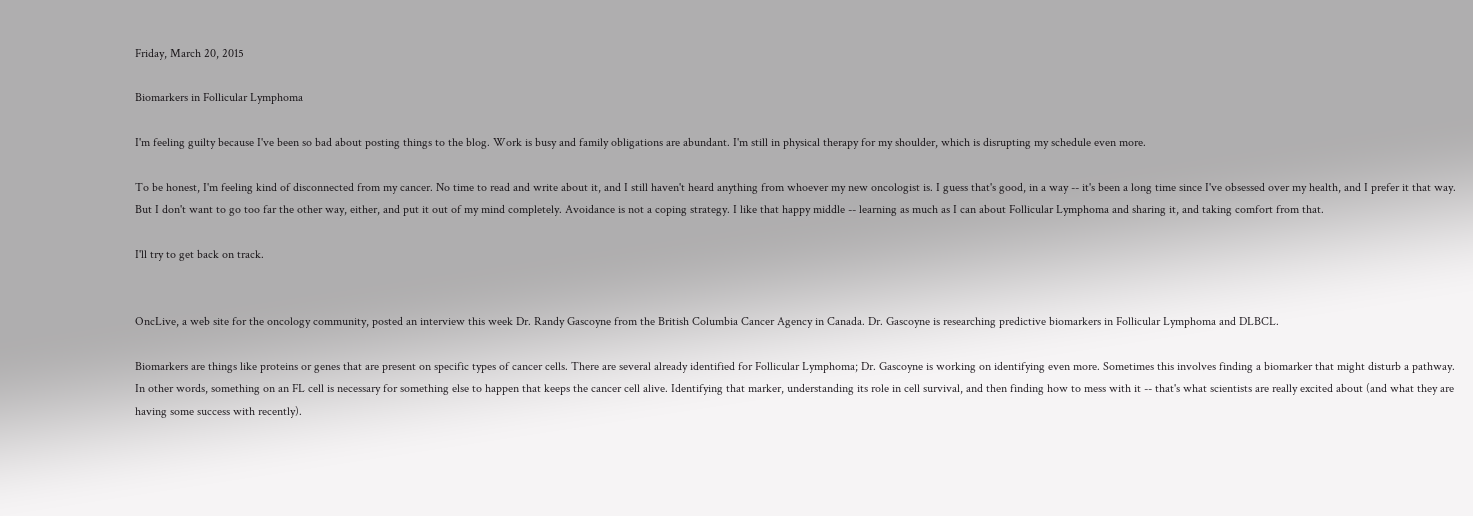Friday, March 20, 2015

Biomarkers in Follicular Lymphoma

I'm feeling guilty because I've been so bad about posting things to the blog. Work is busy and family obligations are abundant. I'm still in physical therapy for my shoulder, which is disrupting my schedule even more.

To be honest, I'm feeling kind of disconnected from my cancer. No time to read and write about it, and I still haven't heard anything from whoever my new oncologist is. I guess that's good, in a way -- it's been a long time since I've obsessed over my health, and I prefer it that way. But I don't want to go too far the other way, either, and put it out of my mind completely. Avoidance is not a coping strategy. I like that happy middle -- learning as much as I can about Follicular Lymphoma and sharing it, and taking comfort from that.

I'll try to get back on track.


OncLive, a web site for the oncology community, posted an interview this week Dr. Randy Gascoyne from the British Columbia Cancer Agency in Canada. Dr. Gascoyne is researching predictive biomarkers in Follicular Lymphoma and DLBCL.

Biomarkers are things like proteins or genes that are present on specific types of cancer cells. There are several already identified for Follicular Lymphoma; Dr. Gascoyne is working on identifying even more. Sometimes this involves finding a biomarker that might disturb a pathway. In other words, something on an FL cell is necessary for something else to happen that keeps the cancer cell alive. Identifying that marker, understanding its role in cell survival, and then finding how to mess with it -- that's what scientists are really excited about (and what they are having some success with recently).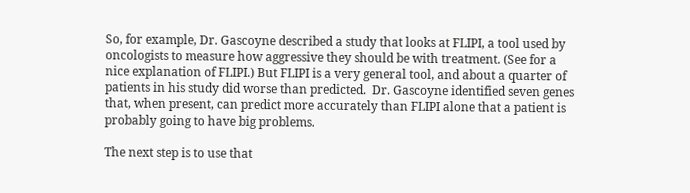So, for example, Dr. Gascoyne described a study that looks at FLIPI, a tool used by oncologists to measure how aggressive they should be with treatment. (See for a nice explanation of FLIPI.) But FLIPI is a very general tool, and about a quarter of patients in his study did worse than predicted.  Dr. Gascoyne identified seven genes that, when present, can predict more accurately than FLIPI alone that a patient is probably going to have big problems.

The next step is to use that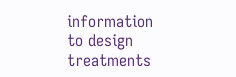information to design treatments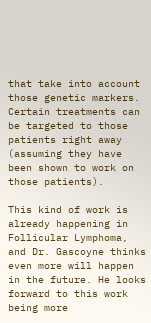that take into account those genetic markers. Certain treatments can be targeted to those patients right away (assuming they have been shown to work on those patients).

This kind of work is already happening in Follicular Lymphoma, and Dr. Gascoyne thinks even more will happen in the future. He looks forward to this work being more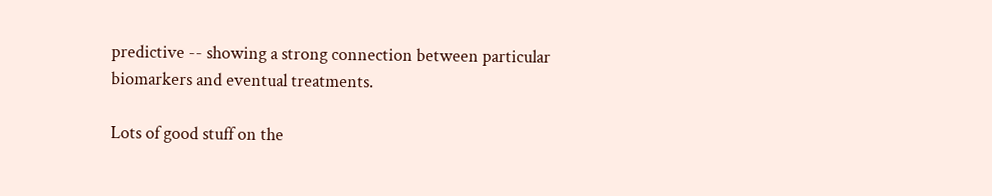predictive -- showing a strong connection between particular biomarkers and eventual treatments.

Lots of good stuff on the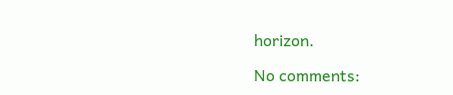horizon.

No comments: